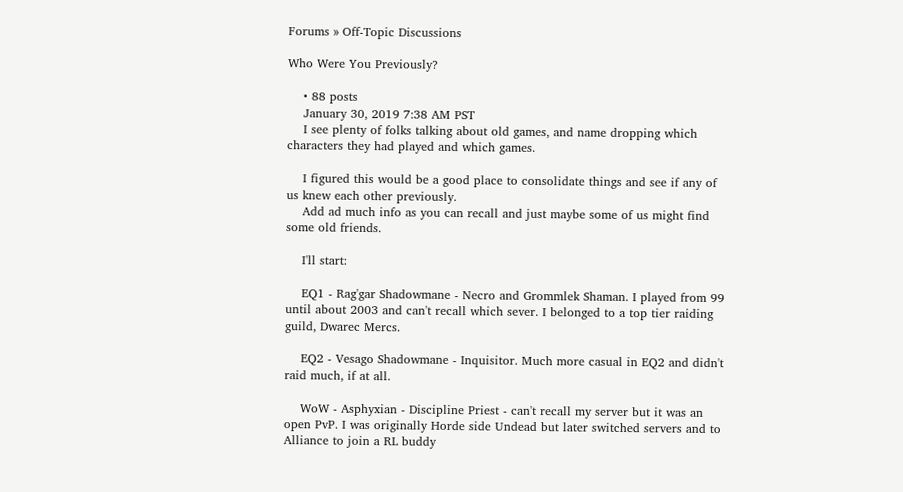Forums » Off-Topic Discussions

Who Were You Previously?

    • 88 posts
    January 30, 2019 7:38 AM PST
    I see plenty of folks talking about old games, and name dropping which characters they had played and which games.

    I figured this would be a good place to consolidate things and see if any of us knew each other previously.
    Add ad much info as you can recall and just maybe some of us might find some old friends.

    I'll start:

    EQ1 - Rag'gar Shadowmane - Necro and Grommlek Shaman. I played from 99 until about 2003 and can't recall which sever. I belonged to a top tier raiding guild, Dwarec Mercs.

    EQ2 - Vesago Shadowmane - Inquisitor. Much more casual in EQ2 and didn't raid much, if at all.

    WoW - Asphyxian - Discipline Priest - can't recall my server but it was an open PvP. I was originally Horde side Undead but later switched servers and to Alliance to join a RL buddy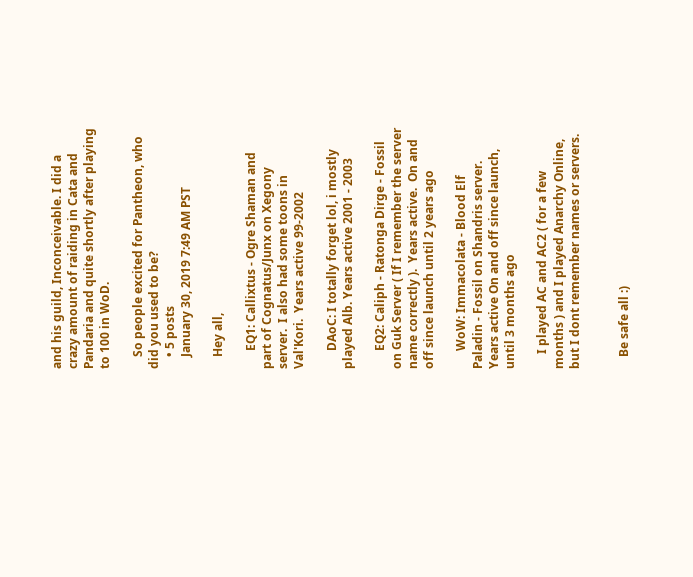and his guild, Inconceivable. I did a crazy amount of raiding in Cata and Pandaria and quite shortly after playing to 100 in WoD.

    So people excited for Pantheon, who did you used to be?
    • 5 posts
    January 30, 2019 7:49 AM PST

    Hey all,

      EQ1: Callixtus - Ogre Shaman and part of Cognatus/Junx on Xegony server.  I also had some toons in Val'Kori.  Years active 99-2002

      DAoC: I totally forget lol, i mostly played Alb. Years active 2001 - 2003

      EQ2: Caliph - Ratonga Dirge - Fossil on Guk Server ( If I remember the server name correctly ).  Years active.  On and off since launch until 2 years ago

      WoW: Immacolata - Blood Elf Paladin - Fossil on Shandris server. Years active On and off since launch, until 3 months ago

     I played AC and AC2 ( for a few months ) and I played Anarchy Online, but I dont remember names or servers.


    Be safe all :)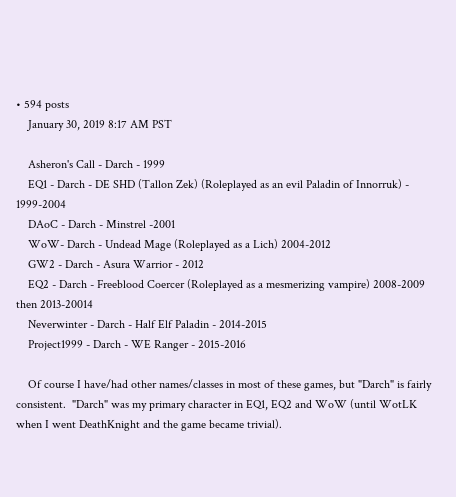• 594 posts
    January 30, 2019 8:17 AM PST

    Asheron's Call - Darch - 1999
    EQ1 - Darch - DE SHD (Tallon Zek) (Roleplayed as an evil Paladin of Innorruk) - 1999-2004
    DAoC - Darch - Minstrel -2001
    WoW- Darch - Undead Mage (Roleplayed as a Lich) 2004-2012
    GW2 - Darch - Asura Warrior - 2012
    EQ2 - Darch - Freeblood Coercer (Roleplayed as a mesmerizing vampire) 2008-2009 then 2013-20014
    Neverwinter - Darch - Half Elf Paladin - 2014-2015
    Project1999 - Darch - WE Ranger - 2015-2016

    Of course I have/had other names/classes in most of these games, but "Darch" is fairly consistent.  "Darch" was my primary character in EQ1, EQ2 and WoW (until WotLK when I went DeathKnight and the game became trivial).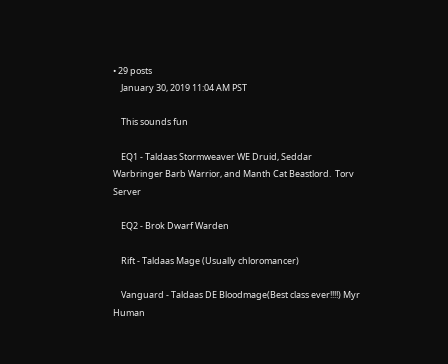• 29 posts
    January 30, 2019 11:04 AM PST

    This sounds fun

    EQ1 - Taldaas Stormweaver WE Druid, Seddar Warbringer Barb Warrior, and Manth Cat Beastlord.  Torv Server

    EQ2 - Brok Dwarf Warden

    Rift - Taldaas Mage (Usually chloromancer)

    Vanguard - Taldaas DE Bloodmage(Best class ever!!!!) Myr Human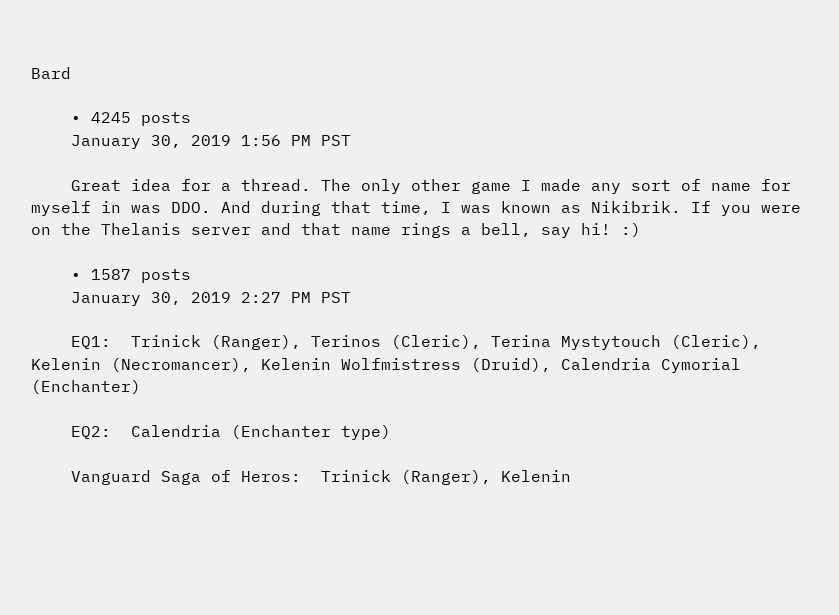Bard

    • 4245 posts
    January 30, 2019 1:56 PM PST

    Great idea for a thread. The only other game I made any sort of name for myself in was DDO. And during that time, I was known as Nikibrik. If you were on the Thelanis server and that name rings a bell, say hi! :)

    • 1587 posts
    January 30, 2019 2:27 PM PST

    EQ1:  Trinick (Ranger), Terinos (Cleric), Terina Mystytouch (Cleric), Kelenin (Necromancer), Kelenin Wolfmistress (Druid), Calendria Cymorial (Enchanter)

    EQ2:  Calendria (Enchanter type)

    Vanguard Saga of Heros:  Trinick (Ranger), Kelenin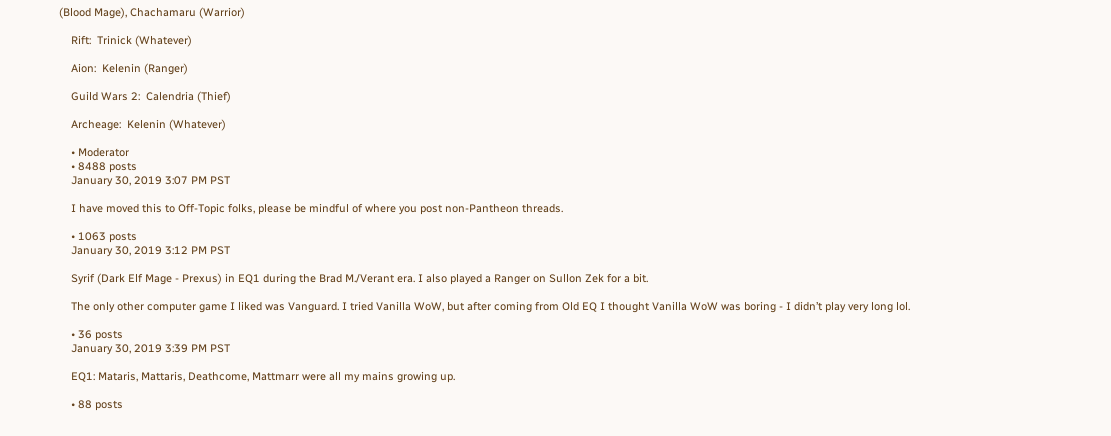(Blood Mage), Chachamaru (Warrior)

    Rift:  Trinick (Whatever)

    Aion:  Kelenin (Ranger)

    Guild Wars 2:  Calendria (Thief)

    Archeage:  Kelenin (Whatever)

    • Moderator
    • 8488 posts
    January 30, 2019 3:07 PM PST

    I have moved this to Off-Topic folks, please be mindful of where you post non-Pantheon threads.

    • 1063 posts
    January 30, 2019 3:12 PM PST

    Syrif (Dark Elf Mage - Prexus) in EQ1 during the Brad M./Verant era. I also played a Ranger on Sullon Zek for a bit.

    The only other computer game I liked was Vanguard. I tried Vanilla WoW, but after coming from Old EQ I thought Vanilla WoW was boring - I didn’t play very long lol.

    • 36 posts
    January 30, 2019 3:39 PM PST

    EQ1: Mataris, Mattaris, Deathcome, Mattmarr were all my mains growing up.

    • 88 posts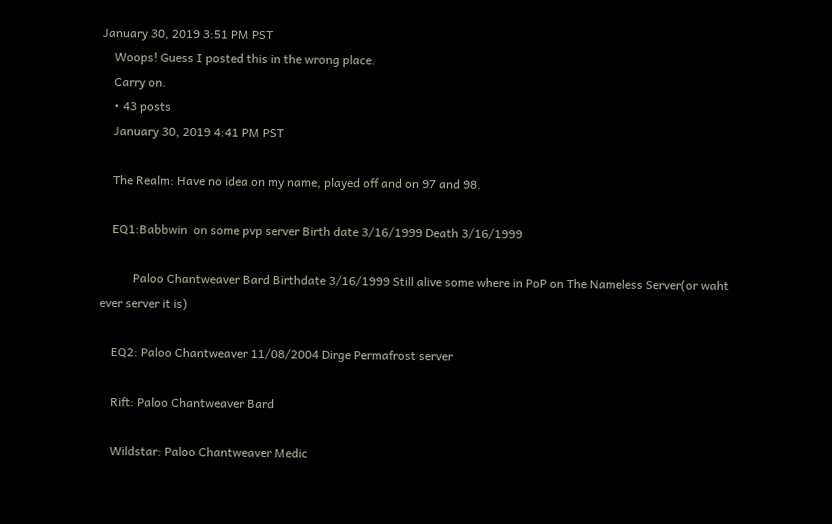January 30, 2019 3:51 PM PST
    Woops! Guess I posted this in the wrong place.
    Carry on.
    • 43 posts
    January 30, 2019 4:41 PM PST

    The Realm: Have no idea on my name, played off and on 97 and 98.

    EQ1:Babbwin  on some pvp server Birth date 3/16/1999 Death 3/16/1999

           Paloo Chantweaver Bard Birthdate 3/16/1999 Still alive some where in PoP on The Nameless Server(or waht ever server it is)

    EQ2: Paloo Chantweaver 11/08/2004 Dirge Permafrost server

    Rift: Paloo Chantweaver Bard

    Wildstar: Paloo Chantweaver Medic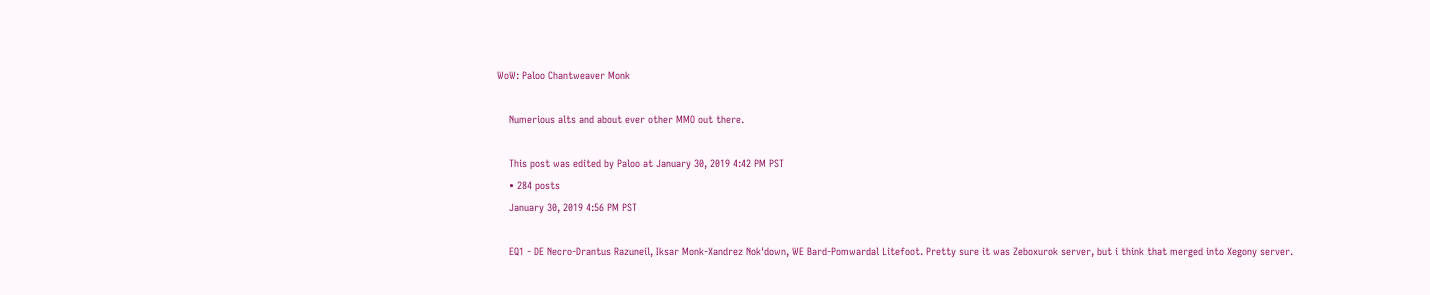WoW: Paloo Chantweaver Monk

    Numerious alts and about ever other MMO out there.

    This post was edited by Paloo at January 30, 2019 4:42 PM PST
    • 284 posts
    January 30, 2019 4:56 PM PST

    EQ1 - DE Necro-Drantus Razuneil, Iksar Monk-Xandrez Nok'down, WE Bard-Pomwardal Litefoot. Pretty sure it was Zeboxurok server, but i think that merged into Xegony server.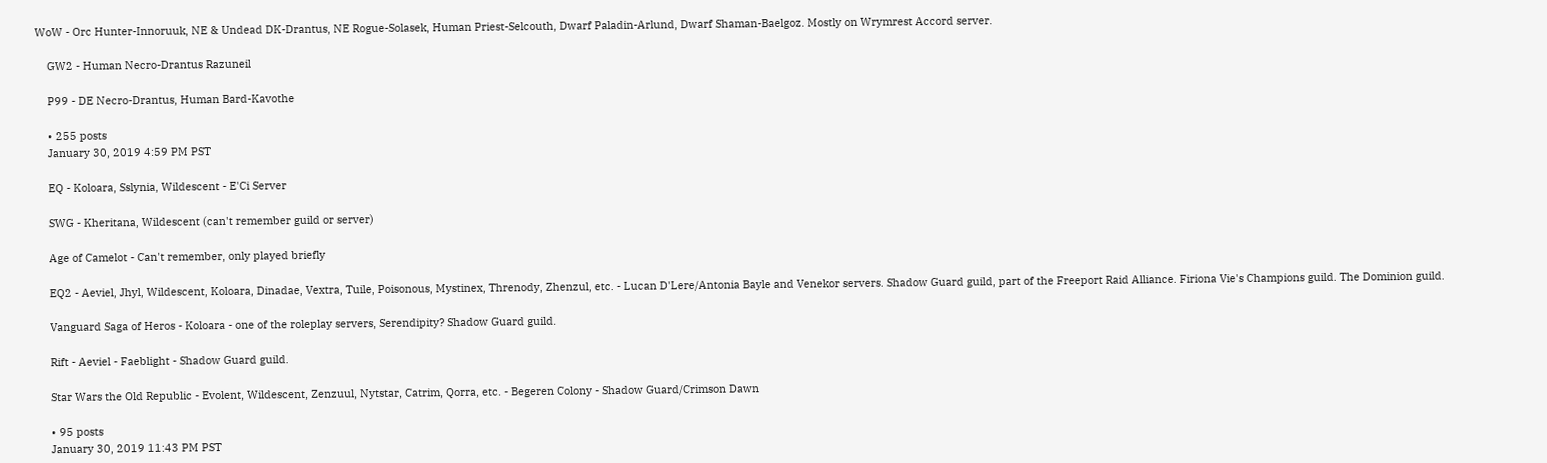WoW - Orc Hunter-Innoruuk, NE & Undead DK-Drantus, NE Rogue-Solasek, Human Priest-Selcouth, Dwarf Paladin-Arlund, Dwarf Shaman-Baelgoz. Mostly on Wrymrest Accord server.

    GW2 - Human Necro-Drantus Razuneil

    P99 - DE Necro-Drantus, Human Bard-Kavothe

    • 255 posts
    January 30, 2019 4:59 PM PST

    EQ - Koloara, Sslynia, Wildescent - E'Ci Server

    SWG - Kheritana, Wildescent (can't remember guild or server)

    Age of Camelot - Can't remember, only played briefly

    EQ2 - Aeviel, Jhyl, Wildescent, Koloara, Dinadae, Vextra, Tuile, Poisonous, Mystinex, Threnody, Zhenzul, etc. - Lucan D'Lere/Antonia Bayle and Venekor servers. Shadow Guard guild, part of the Freeport Raid Alliance. Firiona Vie's Champions guild. The Dominion guild.

    Vanguard Saga of Heros - Koloara - one of the roleplay servers, Serendipity? Shadow Guard guild.

    Rift - Aeviel - Faeblight - Shadow Guard guild.

    Star Wars the Old Republic - Evolent, Wildescent, Zenzuul, Nytstar, Catrim, Qorra, etc. - Begeren Colony - Shadow Guard/Crimson Dawn

    • 95 posts
    January 30, 2019 11:43 PM PST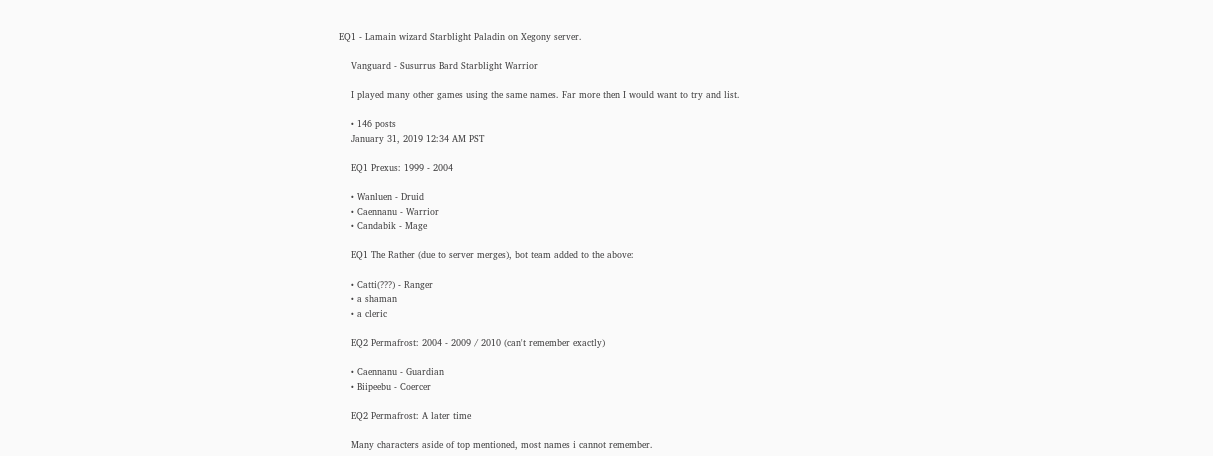EQ1 - Lamain wizard Starblight Paladin on Xegony server.

    Vanguard - Susurrus Bard Starblight Warrior

    I played many other games using the same names. Far more then I would want to try and list.

    • 146 posts
    January 31, 2019 12:34 AM PST

    EQ1 Prexus: 1999 - 2004

    • Wanluen - Druid
    • Caennanu - Warrior
    • Candabik - Mage

    EQ1 The Rather (due to server merges), bot team added to the above:

    • Catti(???) - Ranger
    • a shaman
    • a cleric

    EQ2 Permafrost: 2004 - 2009 / 2010 (can't remember exactly)

    • Caennanu - Guardian
    • Biipeebu - Coercer

    EQ2 Permafrost: A later time

    Many characters aside of top mentioned, most names i cannot remember.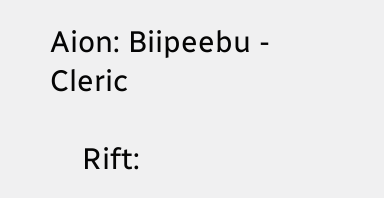Aion: Biipeebu - Cleric

    Rift: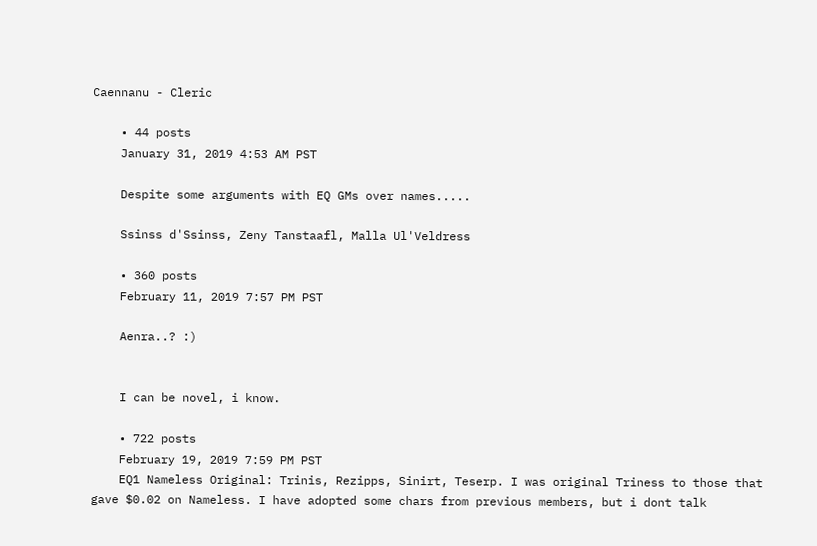Caennanu - Cleric

    • 44 posts
    January 31, 2019 4:53 AM PST

    Despite some arguments with EQ GMs over names.....

    Ssinss d'Ssinss, Zeny Tanstaafl, Malla Ul'Veldress

    • 360 posts
    February 11, 2019 7:57 PM PST

    Aenra..? :)


    I can be novel, i know.

    • 722 posts
    February 19, 2019 7:59 PM PST
    EQ1 Nameless Original: Trinis, Rezipps, Sinirt, Teserp. I was original Triness to those that gave $0.02 on Nameless. I have adopted some chars from previous members, but i dont talk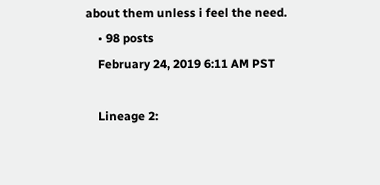about them unless i feel the need.
    • 98 posts
    February 24, 2019 6:11 AM PST

    Lineage 2: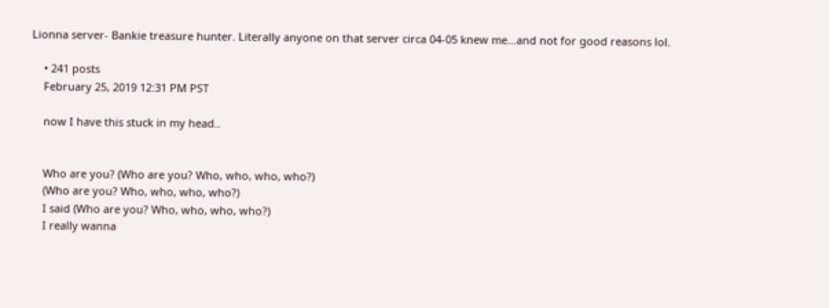Lionna server- Bankie treasure hunter. Literally anyone on that server circa 04-05 knew me...and not for good reasons lol.

    • 241 posts
    February 25, 2019 12:31 PM PST

    now I have this stuck in my head..


    Who are you? (Who are you? Who, who, who, who?)
    (Who are you? Who, who, who, who?)
    I said (Who are you? Who, who, who, who?)
    I really wanna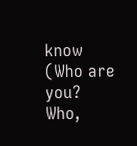know (Who are you? Who,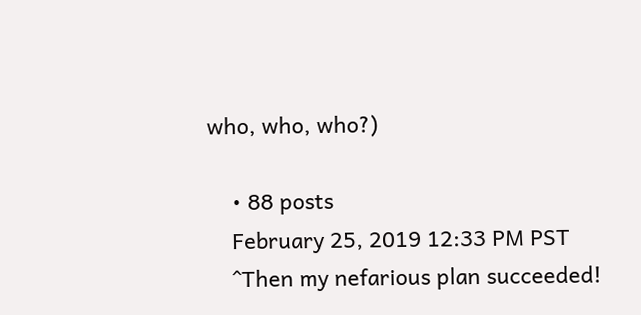who, who, who?)

    • 88 posts
    February 25, 2019 12:33 PM PST
    ^Then my nefarious plan succeeded!